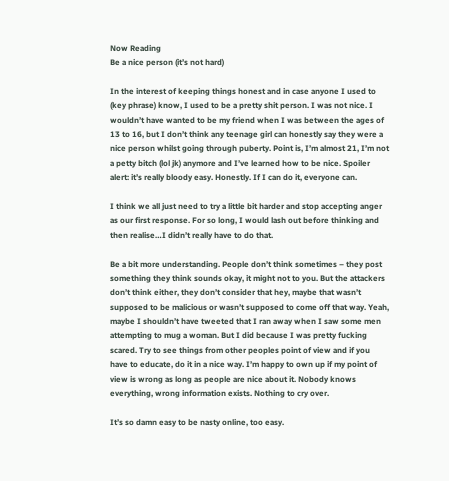Now Reading
Be a nice person (it’s not hard)

In the interest of keeping things honest and in case anyone I used to (key phrase) know, I used to be a pretty shit person. I was not nice. I wouldn’t have wanted to be my friend when I was between the ages of 13 to 16, but I don’t think any teenage girl can honestly say they were a nice person whilst going through puberty. Point is, I’m almost 21, I’m not a petty bitch (lol jk) anymore and I’ve learned how to be nice. Spoiler alert: it’s really bloody easy. Honestly. If I can do it, everyone can.

I think we all just need to try a little bit harder and stop accepting anger as our first response. For so long, I would lash out before thinking and then realise…I didn’t really have to do that.

Be a bit more understanding. People don’t think sometimes – they post something they think sounds okay, it might not to you. But the attackers don’t think either, they don’t consider that hey, maybe that wasn’t supposed to be malicious or wasn’t supposed to come off that way. Yeah, maybe I shouldn’t have tweeted that I ran away when I saw some men attempting to mug a woman. But I did because I was pretty fucking scared. Try to see things from other peoples point of view and if you have to educate, do it in a nice way. I’m happy to own up if my point of view is wrong as long as people are nice about it. Nobody knows everything, wrong information exists. Nothing to cry over.

It’s so damn easy to be nasty online, too easy.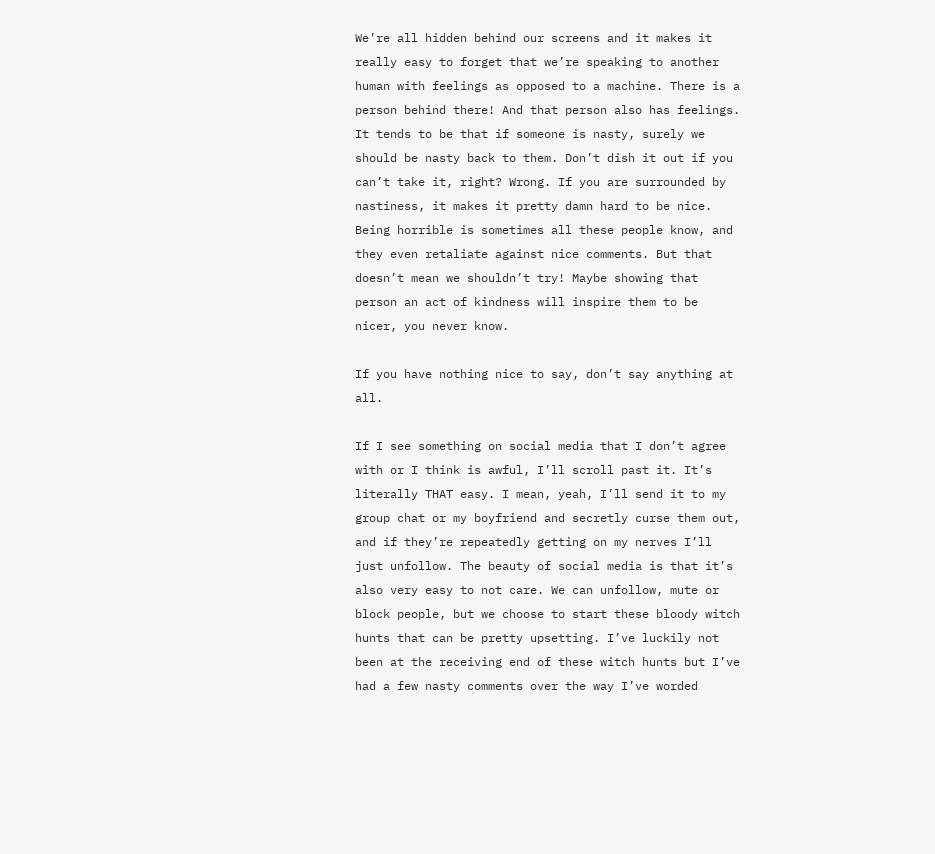We’re all hidden behind our screens and it makes it really easy to forget that we’re speaking to another human with feelings as opposed to a machine. There is a person behind there! And that person also has feelings. It tends to be that if someone is nasty, surely we should be nasty back to them. Don’t dish it out if you can’t take it, right? Wrong. If you are surrounded by nastiness, it makes it pretty damn hard to be nice. Being horrible is sometimes all these people know, and they even retaliate against nice comments. But that doesn’t mean we shouldn’t try! Maybe showing that person an act of kindness will inspire them to be nicer, you never know.

If you have nothing nice to say, don’t say anything at all.

If I see something on social media that I don’t agree with or I think is awful, I’ll scroll past it. It’s literally THAT easy. I mean, yeah, I’ll send it to my group chat or my boyfriend and secretly curse them out, and if they’re repeatedly getting on my nerves I’ll just unfollow. The beauty of social media is that it’s also very easy to not care. We can unfollow, mute or block people, but we choose to start these bloody witch hunts that can be pretty upsetting. I’ve luckily not been at the receiving end of these witch hunts but I’ve had a few nasty comments over the way I’ve worded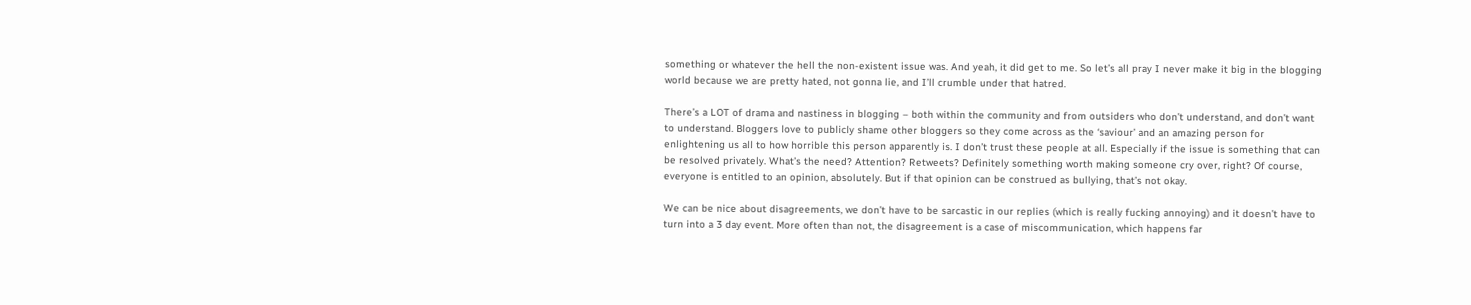something or whatever the hell the non-existent issue was. And yeah, it did get to me. So let’s all pray I never make it big in the blogging world because we are pretty hated, not gonna lie, and I’ll crumble under that hatred.

There’s a LOT of drama and nastiness in blogging – both within the community and from outsiders who don’t understand, and don’t want to understand. Bloggers love to publicly shame other bloggers so they come across as the ‘saviour’ and an amazing person for enlightening us all to how horrible this person apparently is. I don’t trust these people at all. Especially if the issue is something that can be resolved privately. What’s the need? Attention? Retweets? Definitely something worth making someone cry over, right? Of course, everyone is entitled to an opinion, absolutely. But if that opinion can be construed as bullying, that’s not okay.

We can be nice about disagreements, we don’t have to be sarcastic in our replies (which is really fucking annoying) and it doesn’t have to turn into a 3 day event. More often than not, the disagreement is a case of miscommunication, which happens far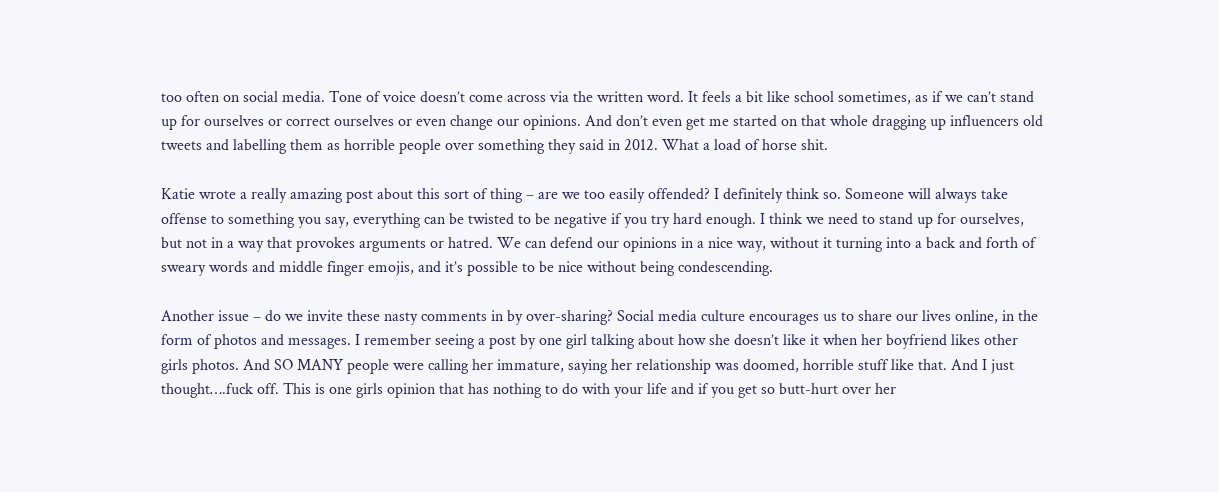too often on social media. Tone of voice doesn’t come across via the written word. It feels a bit like school sometimes, as if we can’t stand up for ourselves or correct ourselves or even change our opinions. And don’t even get me started on that whole dragging up influencers old tweets and labelling them as horrible people over something they said in 2012. What a load of horse shit.

Katie wrote a really amazing post about this sort of thing – are we too easily offended? I definitely think so. Someone will always take offense to something you say, everything can be twisted to be negative if you try hard enough. I think we need to stand up for ourselves, but not in a way that provokes arguments or hatred. We can defend our opinions in a nice way, without it turning into a back and forth of sweary words and middle finger emojis, and it’s possible to be nice without being condescending.

Another issue – do we invite these nasty comments in by over-sharing? Social media culture encourages us to share our lives online, in the form of photos and messages. I remember seeing a post by one girl talking about how she doesn’t like it when her boyfriend likes other girls photos. And SO MANY people were calling her immature, saying her relationship was doomed, horrible stuff like that. And I just thought….fuck off. This is one girls opinion that has nothing to do with your life and if you get so butt-hurt over her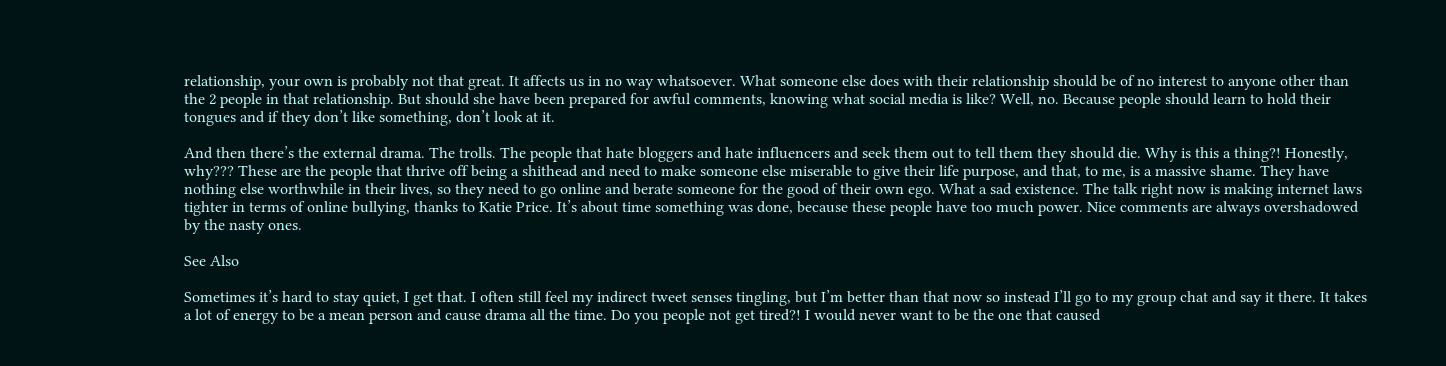relationship, your own is probably not that great. It affects us in no way whatsoever. What someone else does with their relationship should be of no interest to anyone other than the 2 people in that relationship. But should she have been prepared for awful comments, knowing what social media is like? Well, no. Because people should learn to hold their tongues and if they don’t like something, don’t look at it.

And then there’s the external drama. The trolls. The people that hate bloggers and hate influencers and seek them out to tell them they should die. Why is this a thing?! Honestly, why??? These are the people that thrive off being a shithead and need to make someone else miserable to give their life purpose, and that, to me, is a massive shame. They have nothing else worthwhile in their lives, so they need to go online and berate someone for the good of their own ego. What a sad existence. The talk right now is making internet laws tighter in terms of online bullying, thanks to Katie Price. It’s about time something was done, because these people have too much power. Nice comments are always overshadowed by the nasty ones.

See Also

Sometimes it’s hard to stay quiet, I get that. I often still feel my indirect tweet senses tingling, but I’m better than that now so instead I’ll go to my group chat and say it there. It takes a lot of energy to be a mean person and cause drama all the time. Do you people not get tired?! I would never want to be the one that caused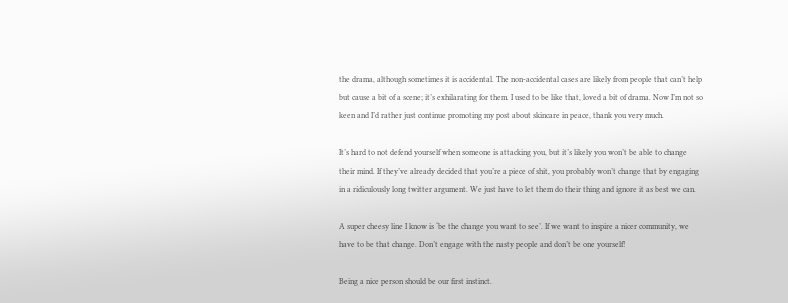the drama, although sometimes it is accidental. The non-accidental cases are likely from people that can’t help but cause a bit of a scene; it’s exhilarating for them. I used to be like that, loved a bit of drama. Now I’m not so keen and I’d rather just continue promoting my post about skincare in peace, thank you very much.

It’s hard to not defend yourself when someone is attacking you, but it’s likely you won’t be able to change their mind. If they’ve already decided that you’re a piece of shit, you probably won’t change that by engaging in a ridiculously long twitter argument. We just have to let them do their thing and ignore it as best we can.

A super cheesy line I know is ‘be the change you want to see’. If we want to inspire a nicer community, we have to be that change. Don’t engage with the nasty people and don’t be one yourself!

Being a nice person should be our first instinct.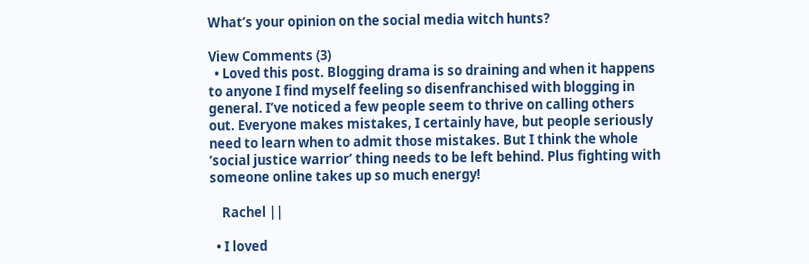What’s your opinion on the social media witch hunts?

View Comments (3)
  • Loved this post. Blogging drama is so draining and when it happens to anyone I find myself feeling so disenfranchised with blogging in general. I’ve noticed a few people seem to thrive on calling others out. Everyone makes mistakes, I certainly have, but people seriously need to learn when to admit those mistakes. But I think the whole ‘social justice warrior’ thing needs to be left behind. Plus fighting with someone online takes up so much energy!

    Rachel ||

  • I loved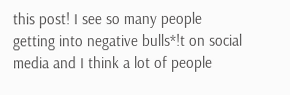this post! I see so many people getting into negative bulls*!t on social media and I think a lot of people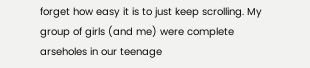forget how easy it is to just keep scrolling. My group of girls (and me) were complete arseholes in our teenage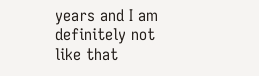years and I am definitely not like that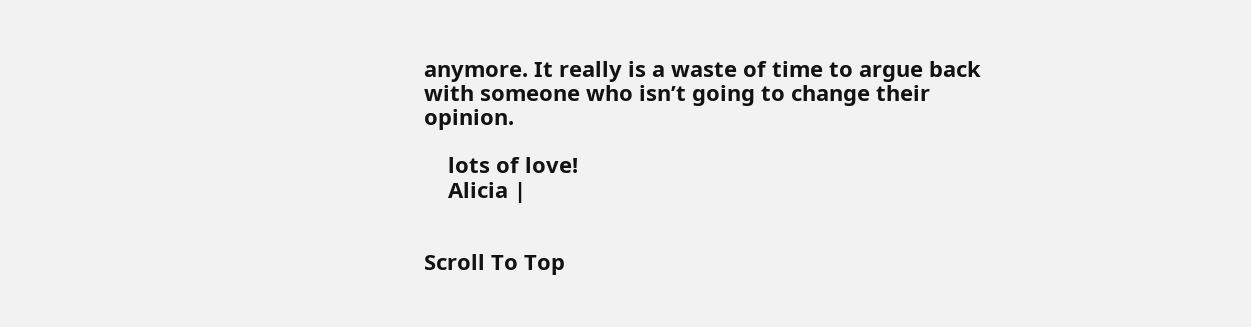anymore. It really is a waste of time to argue back with someone who isn’t going to change their opinion.

    lots of love!
    Alicia |


Scroll To Top